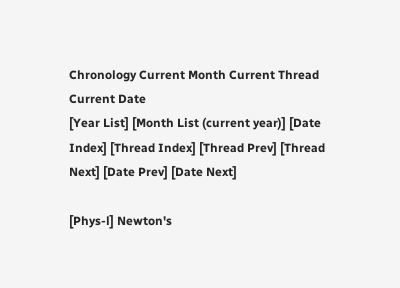Chronology Current Month Current Thread Current Date
[Year List] [Month List (current year)] [Date Index] [Thread Index] [Thread Prev] [Thread Next] [Date Prev] [Date Next]

[Phys-l] Newton's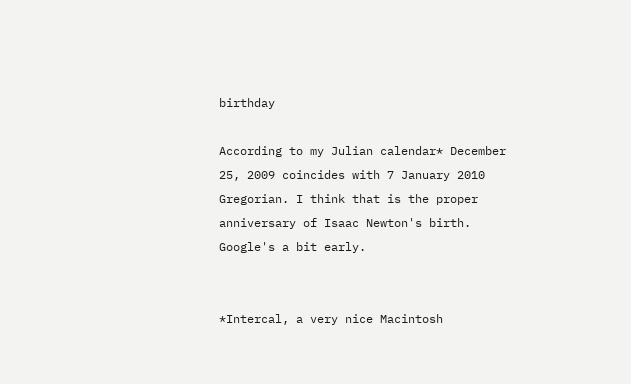birthday

According to my Julian calendar* December 25, 2009 coincides with 7 January 2010 Gregorian. I think that is the proper anniversary of Isaac Newton's birth. Google's a bit early.


*Intercal, a very nice Macintosh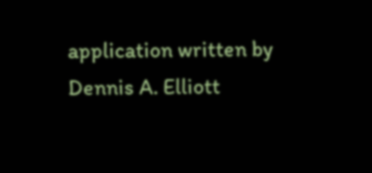application written by Dennis A. Elliott